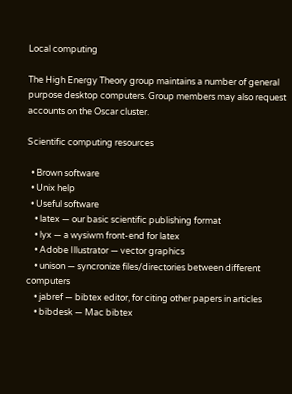Local computing

The High Energy Theory group maintains a number of general purpose desktop computers. Group members may also request accounts on the Oscar cluster.

Scientific computing resources

  • Brown software
  • Unix help
  • Useful software
    • latex — our basic scientific publishing format
    • lyx — a wysiwm front-end for latex
    • Adobe Illustrator — vector graphics
    • unison — syncronize files/directories between different computers
    • jabref — bibtex editor, for citing other papers in articles
    • bibdesk — Mac bibtex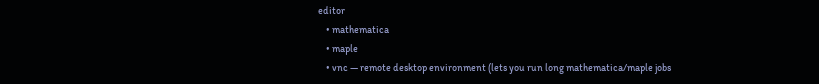editor
    • mathematica
    • maple
    • vnc — remote desktop environment (lets you run long mathematica/maple jobs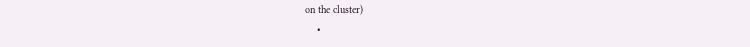on the cluster)
    •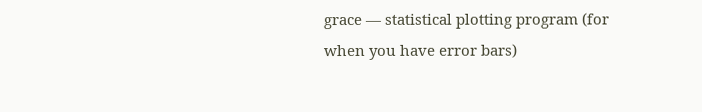grace — statistical plotting program (for when you have error bars)